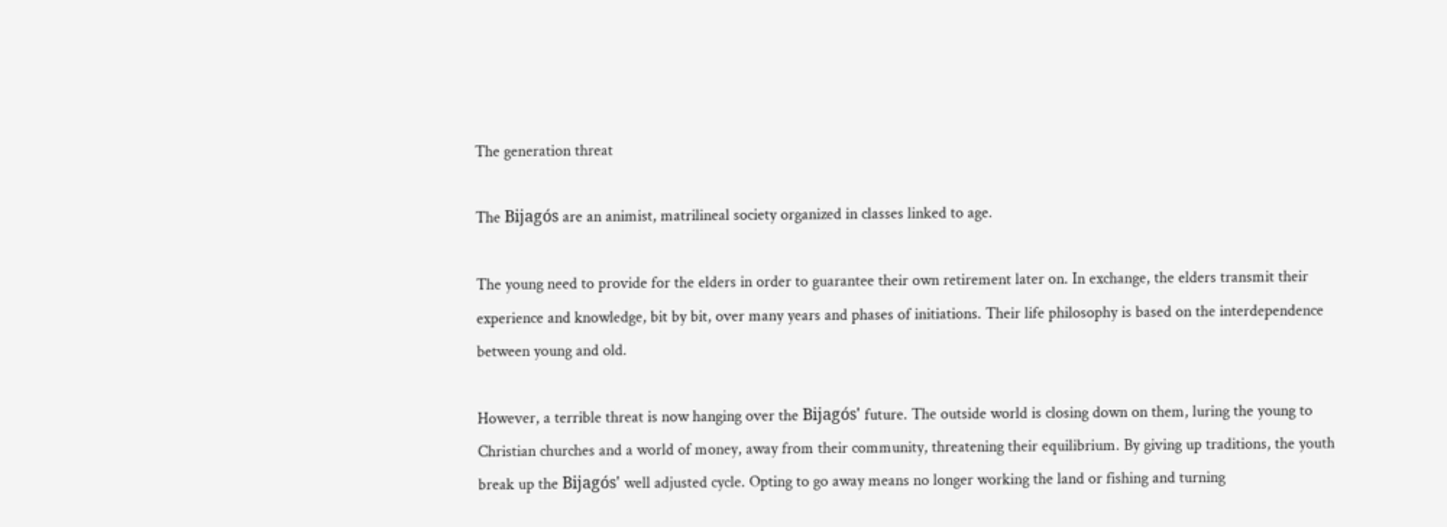The generation threat

The Bijagós are an animist, matrilineal society organized in classes linked to age.

The young need to provide for the elders in order to guarantee their own retirement later on. In exchange, the elders transmit their experience and knowledge, bit by bit, over many years and phases of initiations. Their life philosophy is based on the interdependence between young and old.

However, a terrible threat is now hanging over the Bijagós' future. The outside world is closing down on them, luring the young to Christian churches and a world of money, away from their community, threatening their equilibrium. By giving up traditions, the youth break up the Bijagós' well adjusted cycle. Opting to go away means no longer working the land or fishing and turning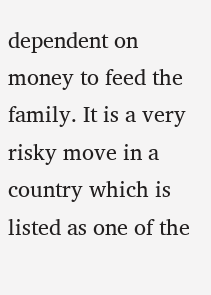dependent on money to feed the family. It is a very risky move in a country which is listed as one of the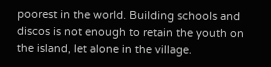poorest in the world. Building schools and discos is not enough to retain the youth on the island, let alone in the village.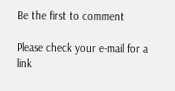Be the first to comment

Please check your e-mail for a link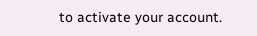to activate your account.